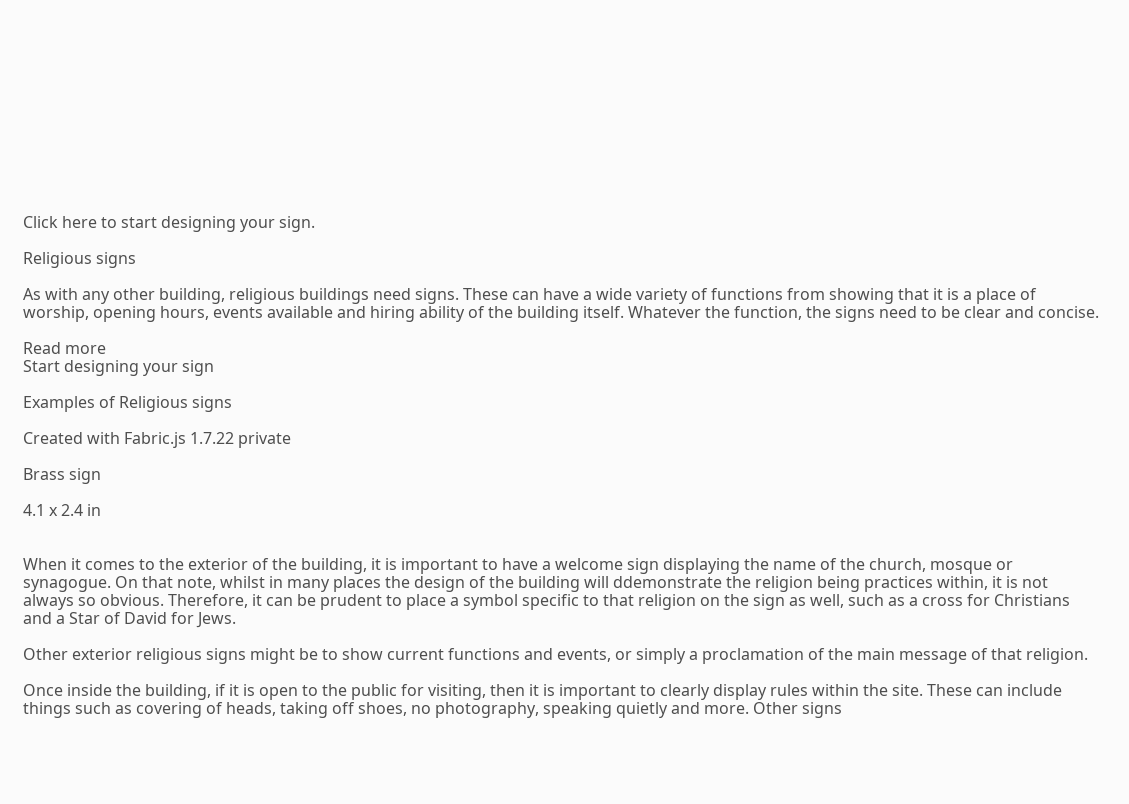Click here to start designing your sign.

Religious signs

As with any other building, religious buildings need signs. These can have a wide variety of functions from showing that it is a place of worship, opening hours, events available and hiring ability of the building itself. Whatever the function, the signs need to be clear and concise.

Read more
Start designing your sign

Examples of Religious signs

Created with Fabric.js 1.7.22 private

Brass sign

4.1 x 2.4 in


When it comes to the exterior of the building, it is important to have a welcome sign displaying the name of the church, mosque or synagogue. On that note, whilst in many places the design of the building will ddemonstrate the religion being practices within, it is not always so obvious. Therefore, it can be prudent to place a symbol specific to that religion on the sign as well, such as a cross for Christians and a Star of David for Jews.

Other exterior religious signs might be to show current functions and events, or simply a proclamation of the main message of that religion.

Once inside the building, if it is open to the public for visiting, then it is important to clearly display rules within the site. These can include things such as covering of heads, taking off shoes, no photography, speaking quietly and more. Other signs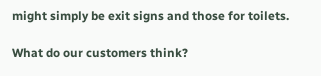might simply be exit signs and those for toilets.

What do our customers think?